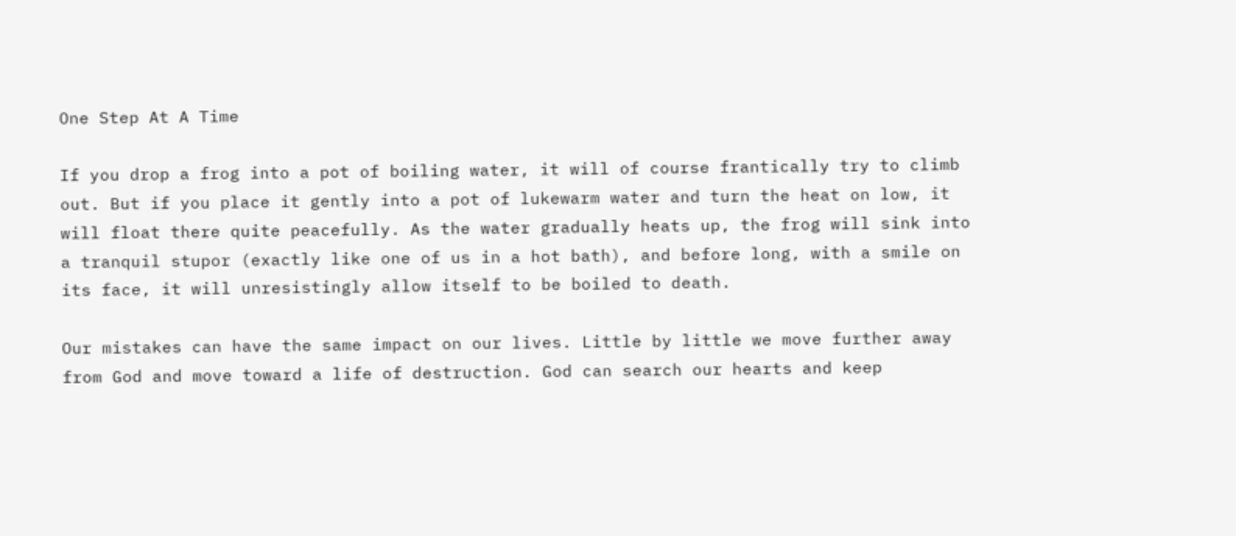One Step At A Time

If you drop a frog into a pot of boiling water, it will of course frantically try to climb out. But if you place it gently into a pot of lukewarm water and turn the heat on low, it will float there quite peacefully. As the water gradually heats up, the frog will sink into a tranquil stupor (exactly like one of us in a hot bath), and before long, with a smile on its face, it will unresistingly allow itself to be boiled to death.

Our mistakes can have the same impact on our lives. Little by little we move further away from God and move toward a life of destruction. God can search our hearts and keep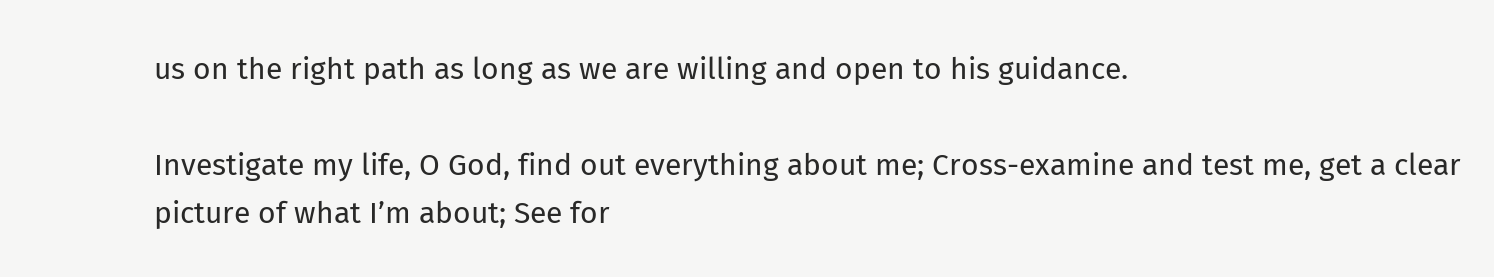us on the right path as long as we are willing and open to his guidance.

Investigate my life, O God, find out everything about me; Cross-examine and test me, get a clear picture of what I’m about; See for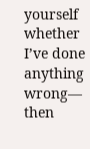yourself whether I’ve done anything wrong— then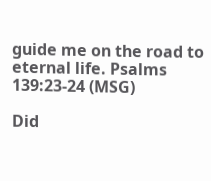guide me on the road to eternal life. Psalms 139:23-24 (MSG)

Did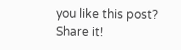you like this post? Share it!